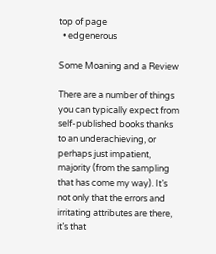top of page
  • edgenerous

Some Moaning and a Review

There are a number of things you can typically expect from self-published books thanks to an underachieving, or perhaps just impatient, majority (from the sampling that has come my way). It’s not only that the errors and irritating attributes are there, it’s that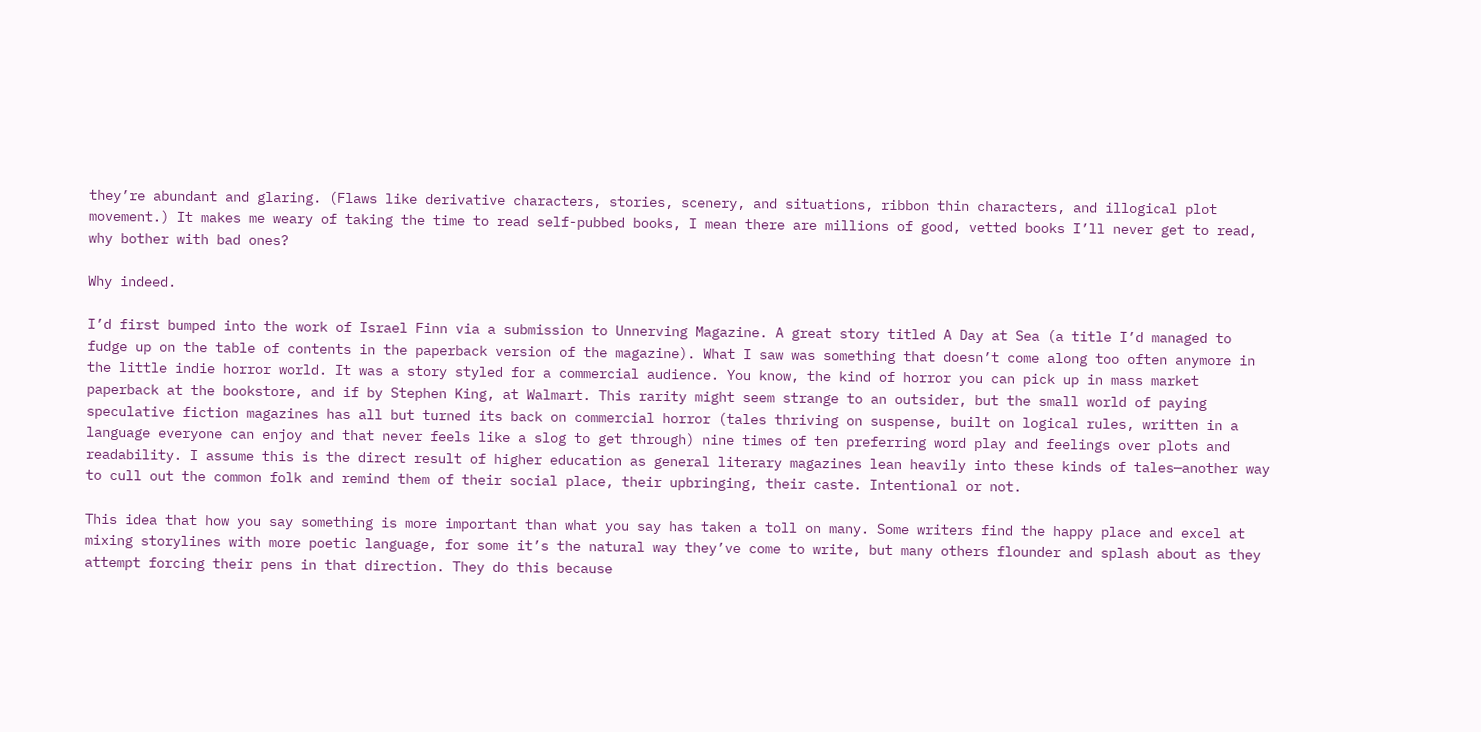they’re abundant and glaring. (Flaws like derivative characters, stories, scenery, and situations, ribbon thin characters, and illogical plot movement.) It makes me weary of taking the time to read self-pubbed books, I mean there are millions of good, vetted books I’ll never get to read, why bother with bad ones?

Why indeed.

I’d first bumped into the work of Israel Finn via a submission to Unnerving Magazine. A great story titled A Day at Sea (a title I’d managed to fudge up on the table of contents in the paperback version of the magazine). What I saw was something that doesn’t come along too often anymore in the little indie horror world. It was a story styled for a commercial audience. You know, the kind of horror you can pick up in mass market paperback at the bookstore, and if by Stephen King, at Walmart. This rarity might seem strange to an outsider, but the small world of paying speculative fiction magazines has all but turned its back on commercial horror (tales thriving on suspense, built on logical rules, written in a language everyone can enjoy and that never feels like a slog to get through) nine times of ten preferring word play and feelings over plots and readability. I assume this is the direct result of higher education as general literary magazines lean heavily into these kinds of tales—another way to cull out the common folk and remind them of their social place, their upbringing, their caste. Intentional or not.

This idea that how you say something is more important than what you say has taken a toll on many. Some writers find the happy place and excel at mixing storylines with more poetic language, for some it’s the natural way they’ve come to write, but many others flounder and splash about as they attempt forcing their pens in that direction. They do this because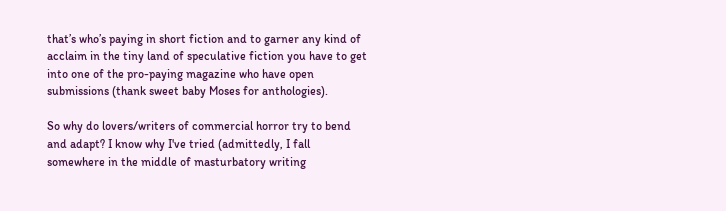that’s who’s paying in short fiction and to garner any kind of acclaim in the tiny land of speculative fiction you have to get into one of the pro-paying magazine who have open submissions (thank sweet baby Moses for anthologies).

So why do lovers/writers of commercial horror try to bend and adapt? I know why I've tried (admittedly, I fall somewhere in the middle of masturbatory writing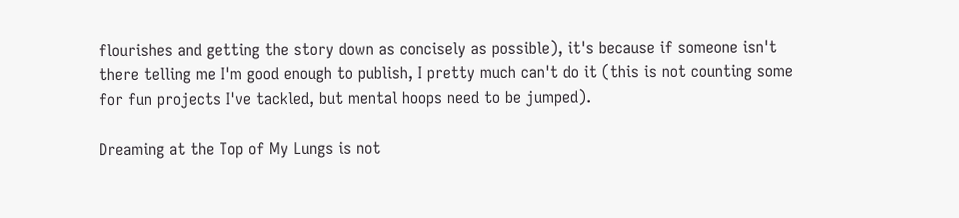flourishes and getting the story down as concisely as possible), it's because if someone isn't there telling me I'm good enough to publish, I pretty much can't do it (this is not counting some for fun projects I've tackled, but mental hoops need to be jumped).

Dreaming at the Top of My Lungs is not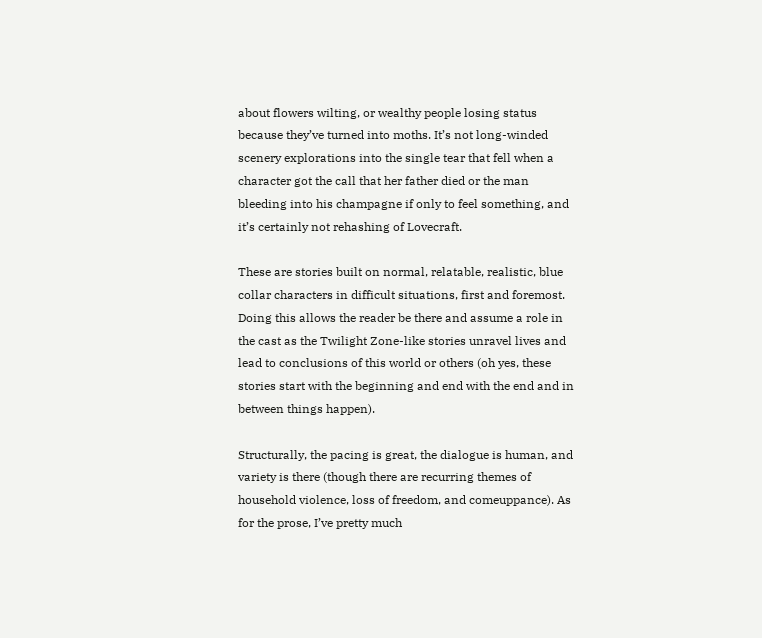about flowers wilting, or wealthy people losing status because they’ve turned into moths. It’s not long-winded scenery explorations into the single tear that fell when a character got the call that her father died or the man bleeding into his champagne if only to feel something, and it’s certainly not rehashing of Lovecraft.

These are stories built on normal, relatable, realistic, blue collar characters in difficult situations, first and foremost. Doing this allows the reader be there and assume a role in the cast as the Twilight Zone-like stories unravel lives and lead to conclusions of this world or others (oh yes, these stories start with the beginning and end with the end and in between things happen).

Structurally, the pacing is great, the dialogue is human, and variety is there (though there are recurring themes of household violence, loss of freedom, and comeuppance). As for the prose, I’ve pretty much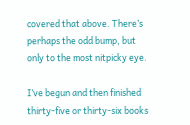covered that above. There’s perhaps the odd bump, but only to the most nitpicky eye.

I’ve begun and then finished thirty-five or thirty-six books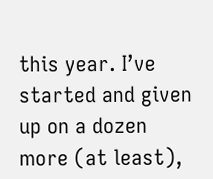this year. I’ve started and given up on a dozen more (at least),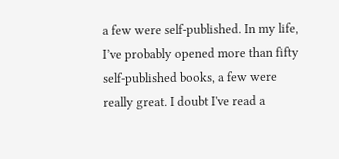a few were self-published. In my life, I’ve probably opened more than fifty self-published books, a few were really great. I doubt I've read a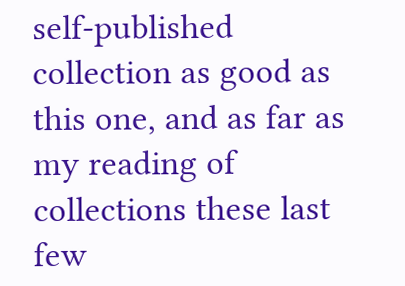self-published collection as good as this one, and as far as my reading of collections these last few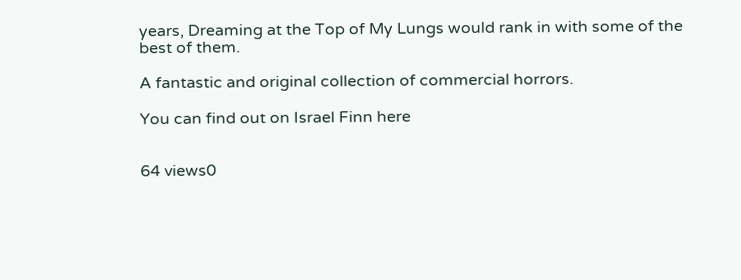years, Dreaming at the Top of My Lungs would rank in with some of the best of them.

A fantastic and original collection of commercial horrors.

You can find out on Israel Finn here


64 views0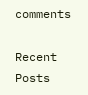comments

Recent Posts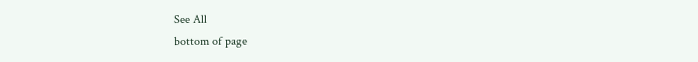See All
bottom of page